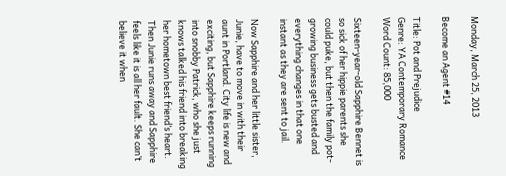Monday, March 25, 2013

Become an Agent #14

Title: Pot and Prejudice
Genre: YA Contemporary Romance
Word Count: 85,000

Sixteen-year-old Sapphire Bennet is so sick of her hippie parents she could puke, but then the family pot-growing business gets busted and everything changes in that one instant as they are sent to jail.

Now Sapphire and her little sister, Junie, have to move in with their aunt in Portland. City life is new and exciting, but Sapphire keeps running into snobby Patrick, who she just knows talked his friend into breaking her hometown best friend’s heart. Then Junie runs away and Sapphire feels like it is all her fault. She can’t believe it when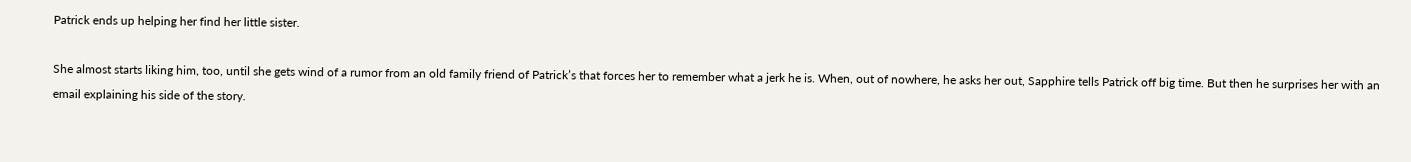Patrick ends up helping her find her little sister.

She almost starts liking him, too, until she gets wind of a rumor from an old family friend of Patrick’s that forces her to remember what a jerk he is. When, out of nowhere, he asks her out, Sapphire tells Patrick off big time. But then he surprises her with an email explaining his side of the story.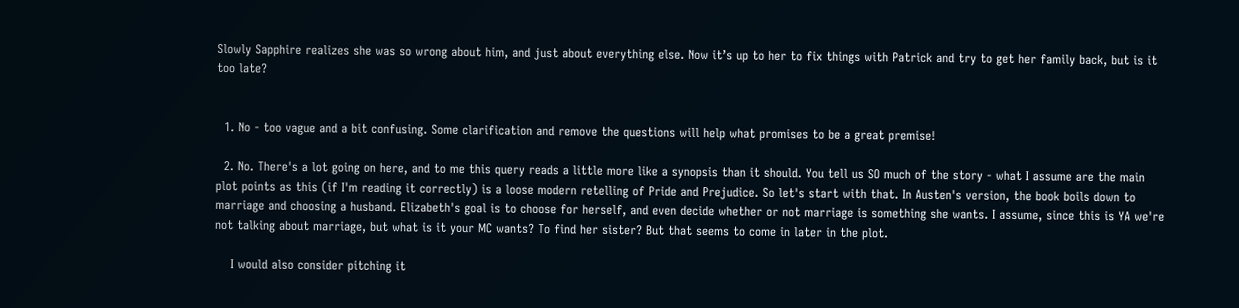Slowly Sapphire realizes she was so wrong about him, and just about everything else. Now it’s up to her to fix things with Patrick and try to get her family back, but is it too late?


  1. No - too vague and a bit confusing. Some clarification and remove the questions will help what promises to be a great premise!

  2. No. There's a lot going on here, and to me this query reads a little more like a synopsis than it should. You tell us SO much of the story - what I assume are the main plot points as this (if I'm reading it correctly) is a loose modern retelling of Pride and Prejudice. So let's start with that. In Austen's version, the book boils down to marriage and choosing a husband. Elizabeth's goal is to choose for herself, and even decide whether or not marriage is something she wants. I assume, since this is YA we're not talking about marriage, but what is it your MC wants? To find her sister? But that seems to come in later in the plot.

    I would also consider pitching it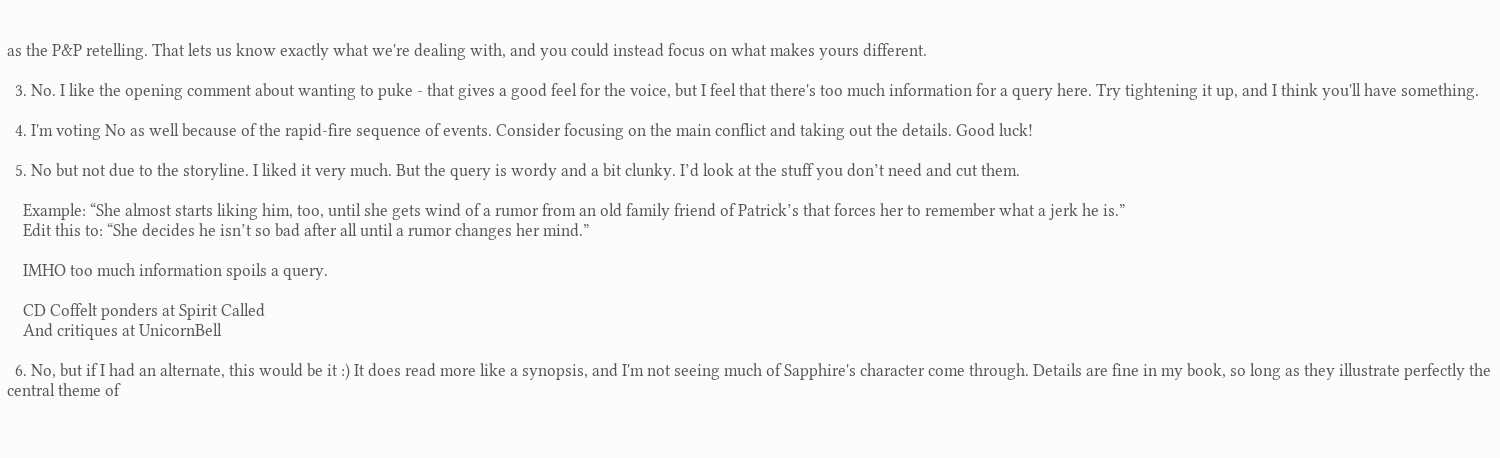as the P&P retelling. That lets us know exactly what we're dealing with, and you could instead focus on what makes yours different.

  3. No. I like the opening comment about wanting to puke - that gives a good feel for the voice, but I feel that there's too much information for a query here. Try tightening it up, and I think you'll have something.

  4. I'm voting No as well because of the rapid-fire sequence of events. Consider focusing on the main conflict and taking out the details. Good luck!

  5. No but not due to the storyline. I liked it very much. But the query is wordy and a bit clunky. I’d look at the stuff you don’t need and cut them.

    Example: “She almost starts liking him, too, until she gets wind of a rumor from an old family friend of Patrick’s that forces her to remember what a jerk he is.”
    Edit this to: “She decides he isn’t so bad after all until a rumor changes her mind.”

    IMHO too much information spoils a query.

    CD Coffelt ponders at Spirit Called
    And critiques at UnicornBell

  6. No, but if I had an alternate, this would be it :) It does read more like a synopsis, and I'm not seeing much of Sapphire's character come through. Details are fine in my book, so long as they illustrate perfectly the central theme of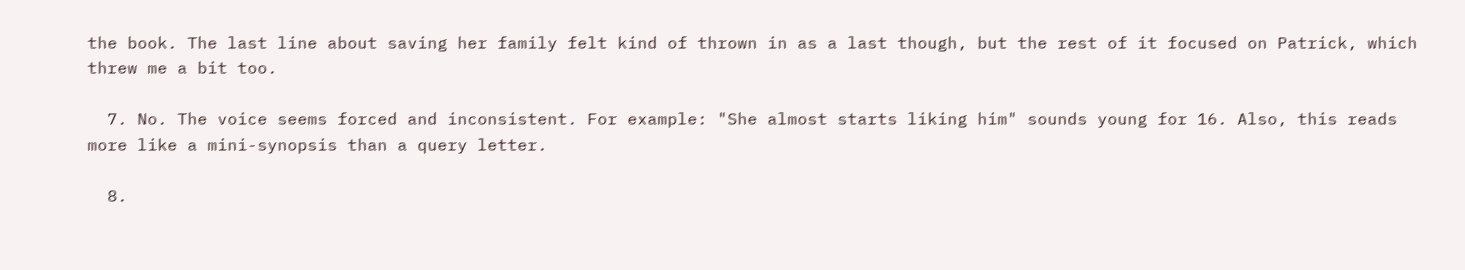the book. The last line about saving her family felt kind of thrown in as a last though, but the rest of it focused on Patrick, which threw me a bit too.

  7. No. The voice seems forced and inconsistent. For example: "She almost starts liking him" sounds young for 16. Also, this reads more like a mini-synopsis than a query letter.

  8.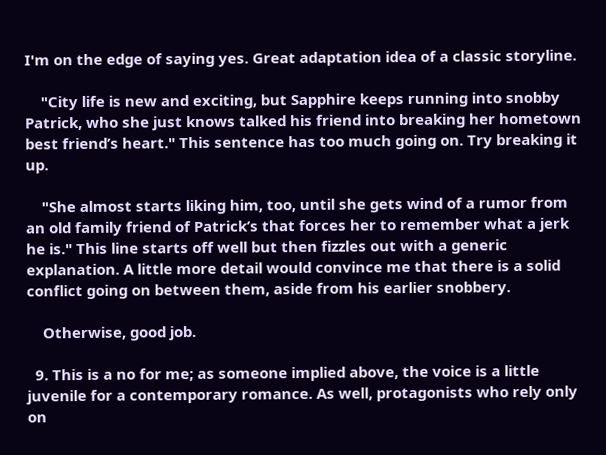I'm on the edge of saying yes. Great adaptation idea of a classic storyline.

    "City life is new and exciting, but Sapphire keeps running into snobby Patrick, who she just knows talked his friend into breaking her hometown best friend’s heart." This sentence has too much going on. Try breaking it up.

    "She almost starts liking him, too, until she gets wind of a rumor from an old family friend of Patrick’s that forces her to remember what a jerk he is." This line starts off well but then fizzles out with a generic explanation. A little more detail would convince me that there is a solid conflict going on between them, aside from his earlier snobbery.

    Otherwise, good job.

  9. This is a no for me; as someone implied above, the voice is a little juvenile for a contemporary romance. As well, protagonists who rely only on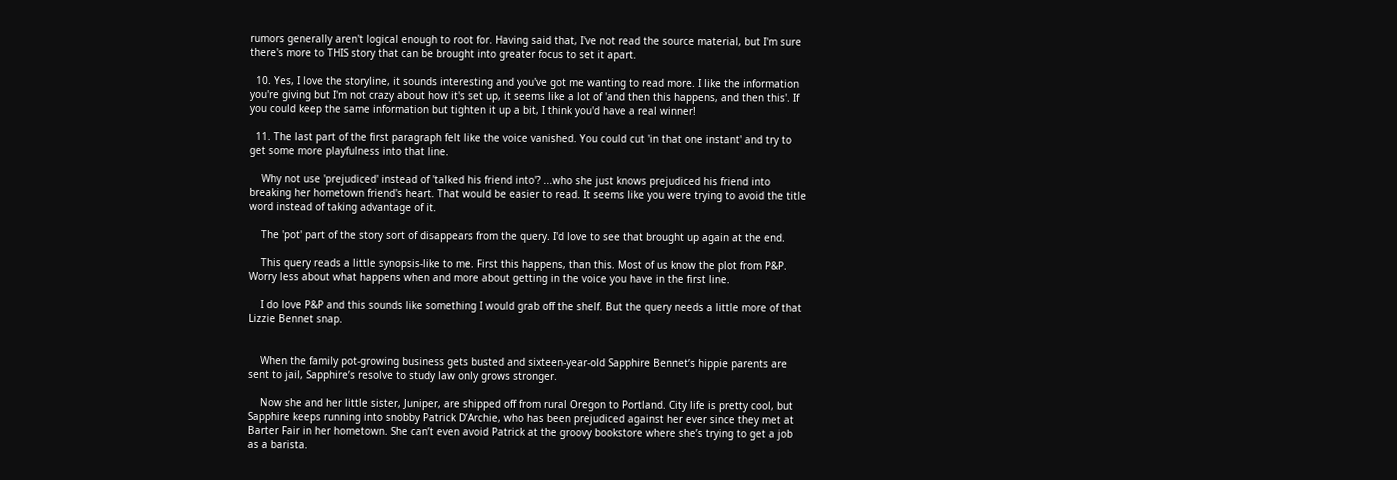rumors generally aren't logical enough to root for. Having said that, I've not read the source material, but I'm sure there's more to THIS story that can be brought into greater focus to set it apart.

  10. Yes, I love the storyline, it sounds interesting and you've got me wanting to read more. I like the information you're giving but I'm not crazy about how it's set up, it seems like a lot of 'and then this happens, and then this'. If you could keep the same information but tighten it up a bit, I think you'd have a real winner!

  11. The last part of the first paragraph felt like the voice vanished. You could cut 'in that one instant' and try to get some more playfulness into that line.

    Why not use 'prejudiced' instead of 'talked his friend into'? ...who she just knows prejudiced his friend into breaking her hometown friend's heart. That would be easier to read. It seems like you were trying to avoid the title word instead of taking advantage of it.

    The 'pot' part of the story sort of disappears from the query. I'd love to see that brought up again at the end.

    This query reads a little synopsis-like to me. First this happens, than this. Most of us know the plot from P&P. Worry less about what happens when and more about getting in the voice you have in the first line.

    I do love P&P and this sounds like something I would grab off the shelf. But the query needs a little more of that Lizzie Bennet snap.


    When the family pot-growing business gets busted and sixteen-year-old Sapphire Bennet’s hippie parents are sent to jail, Sapphire’s resolve to study law only grows stronger.

    Now she and her little sister, Juniper, are shipped off from rural Oregon to Portland. City life is pretty cool, but Sapphire keeps running into snobby Patrick D’Archie, who has been prejudiced against her ever since they met at Barter Fair in her hometown. She can’t even avoid Patrick at the groovy bookstore where she’s trying to get a job as a barista.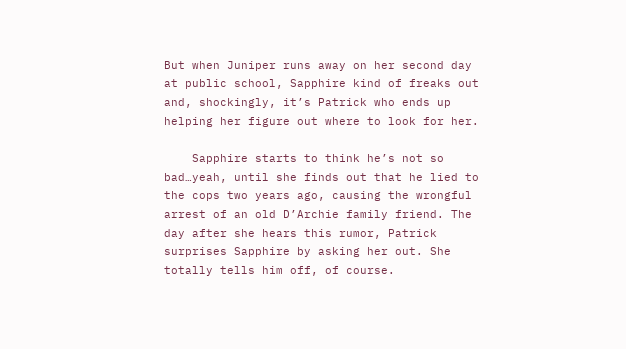But when Juniper runs away on her second day at public school, Sapphire kind of freaks out and, shockingly, it’s Patrick who ends up helping her figure out where to look for her.

    Sapphire starts to think he’s not so bad…yeah, until she finds out that he lied to the cops two years ago, causing the wrongful arrest of an old D’Archie family friend. The day after she hears this rumor, Patrick surprises Sapphire by asking her out. She totally tells him off, of course.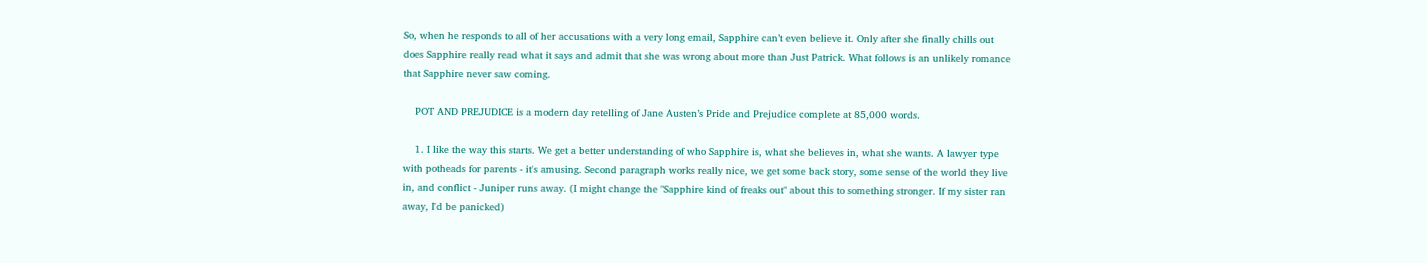So, when he responds to all of her accusations with a very long email, Sapphire can’t even believe it. Only after she finally chills out does Sapphire really read what it says and admit that she was wrong about more than Just Patrick. What follows is an unlikely romance that Sapphire never saw coming.

    POT AND PREJUDICE is a modern day retelling of Jane Austen’s Pride and Prejudice complete at 85,000 words.

    1. I like the way this starts. We get a better understanding of who Sapphire is, what she believes in, what she wants. A lawyer type with potheads for parents - it's amusing. Second paragraph works really nice, we get some back story, some sense of the world they live in, and conflict - Juniper runs away. (I might change the "Sapphire kind of freaks out" about this to something stronger. If my sister ran away, I'd be panicked)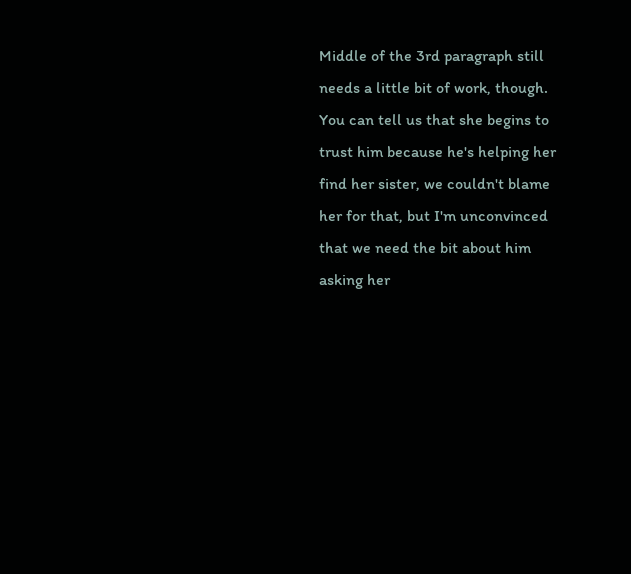Middle of the 3rd paragraph still needs a little bit of work, though. You can tell us that she begins to trust him because he's helping her find her sister, we couldn't blame her for that, but I'm unconvinced that we need the bit about him asking her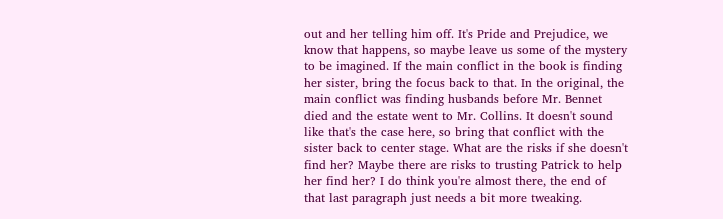out and her telling him off. It's Pride and Prejudice, we know that happens, so maybe leave us some of the mystery to be imagined. If the main conflict in the book is finding her sister, bring the focus back to that. In the original, the main conflict was finding husbands before Mr. Bennet died and the estate went to Mr. Collins. It doesn't sound like that's the case here, so bring that conflict with the sister back to center stage. What are the risks if she doesn't find her? Maybe there are risks to trusting Patrick to help her find her? I do think you're almost there, the end of that last paragraph just needs a bit more tweaking.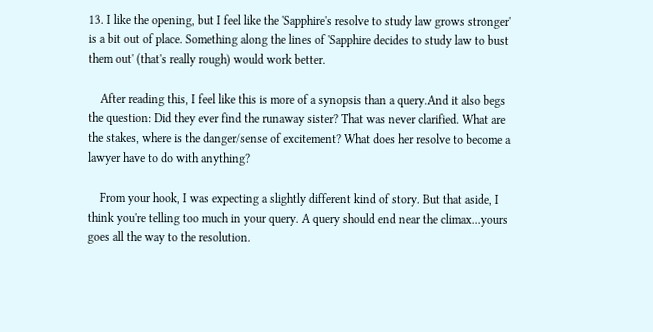13. I like the opening, but I feel like the 'Sapphire's resolve to study law grows stronger' is a bit out of place. Something along the lines of 'Sapphire decides to study law to bust them out' (that's really rough) would work better.

    After reading this, I feel like this is more of a synopsis than a query.And it also begs the question: Did they ever find the runaway sister? That was never clarified. What are the stakes, where is the danger/sense of excitement? What does her resolve to become a lawyer have to do with anything?

    From your hook, I was expecting a slightly different kind of story. But that aside, I think you're telling too much in your query. A query should end near the climax...yours goes all the way to the resolution.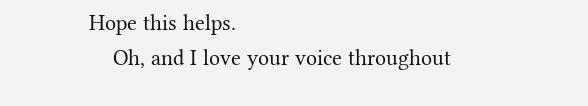Hope this helps.
    Oh, and I love your voice throughout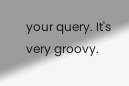your query. It's very groovy.